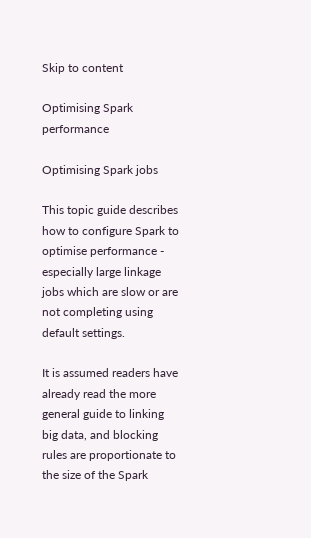Skip to content

Optimising Spark performance

Optimising Spark jobs

This topic guide describes how to configure Spark to optimise performance - especially large linkage jobs which are slow or are not completing using default settings.

It is assumed readers have already read the more general guide to linking big data, and blocking rules are proportionate to the size of the Spark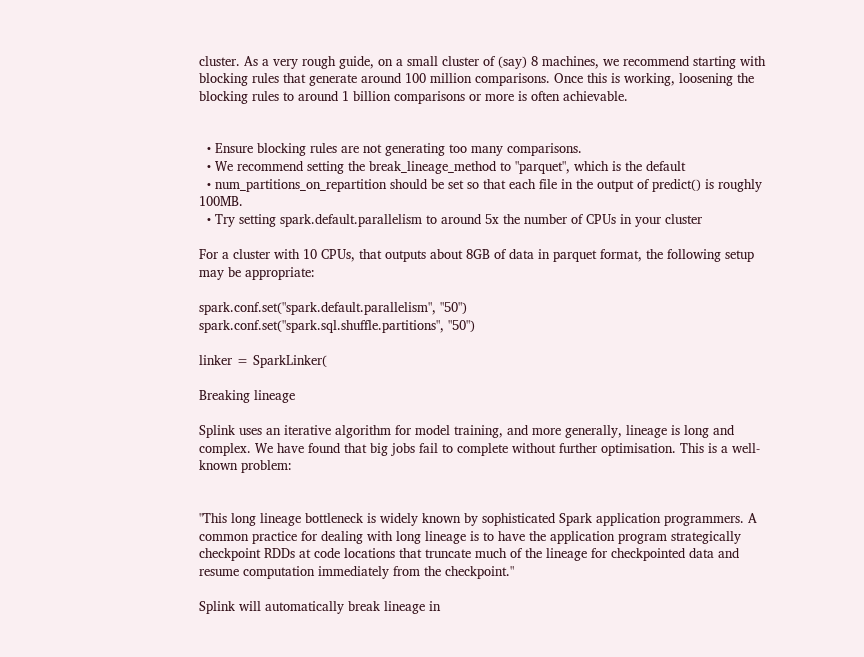cluster. As a very rough guide, on a small cluster of (say) 8 machines, we recommend starting with blocking rules that generate around 100 million comparisons. Once this is working, loosening the blocking rules to around 1 billion comparisons or more is often achievable.


  • Ensure blocking rules are not generating too many comparisons.
  • We recommend setting the break_lineage_method to "parquet", which is the default
  • num_partitions_on_repartition should be set so that each file in the output of predict() is roughly 100MB.
  • Try setting spark.default.parallelism to around 5x the number of CPUs in your cluster

For a cluster with 10 CPUs, that outputs about 8GB of data in parquet format, the following setup may be appropriate:

spark.conf.set("spark.default.parallelism", "50")
spark.conf.set("spark.sql.shuffle.partitions", "50")

linker = SparkLinker(

Breaking lineage

Splink uses an iterative algorithm for model training, and more generally, lineage is long and complex. We have found that big jobs fail to complete without further optimisation. This is a well-known problem:


"This long lineage bottleneck is widely known by sophisticated Spark application programmers. A common practice for dealing with long lineage is to have the application program strategically checkpoint RDDs at code locations that truncate much of the lineage for checkpointed data and resume computation immediately from the checkpoint."

Splink will automatically break lineage in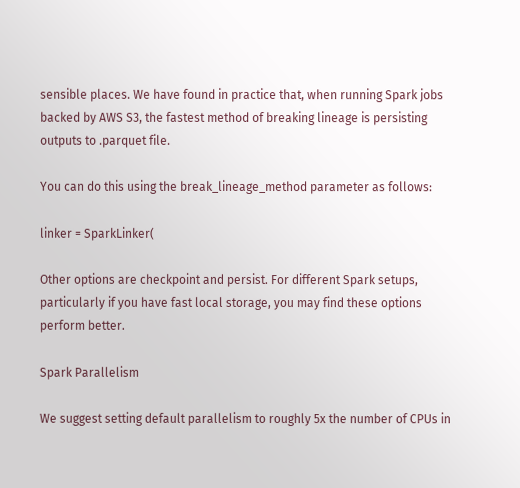sensible places. We have found in practice that, when running Spark jobs backed by AWS S3, the fastest method of breaking lineage is persisting outputs to .parquet file.

You can do this using the break_lineage_method parameter as follows:

linker = SparkLinker(

Other options are checkpoint and persist. For different Spark setups, particularly if you have fast local storage, you may find these options perform better.

Spark Parallelism

We suggest setting default parallelism to roughly 5x the number of CPUs in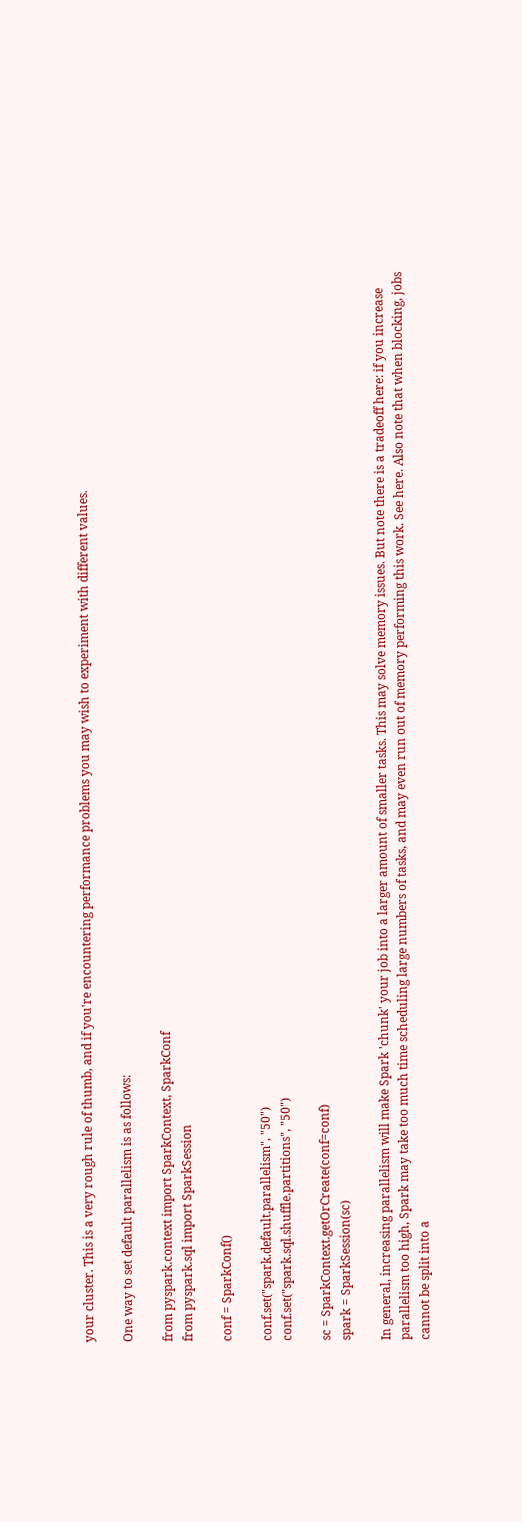your cluster. This is a very rough rule of thumb, and if you're encountering performance problems you may wish to experiment with different values.

One way to set default parallelism is as follows:

from pyspark.context import SparkContext, SparkConf
from pyspark.sql import SparkSession

conf = SparkConf()

conf.set("spark.default.parallelism", "50")
conf.set("spark.sql.shuffle.partitions", "50")

sc = SparkContext.getOrCreate(conf=conf)
spark = SparkSession(sc)

In general, increasing parallelism will make Spark 'chunk' your job into a larger amount of smaller tasks. This may solve memory issues. But note there is a tradeoff here: if you increase parallelism too high, Spark may take too much time scheduling large numbers of tasks, and may even run out of memory performing this work. See here. Also note that when blocking, jobs cannot be split into a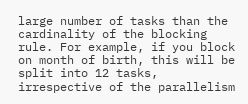large number of tasks than the cardinality of the blocking rule. For example, if you block on month of birth, this will be split into 12 tasks, irrespective of the parallelism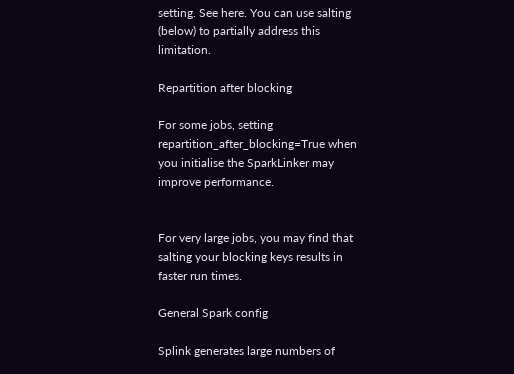setting. See here. You can use salting (below) to partially address this limitation.

Repartition after blocking

For some jobs, setting repartition_after_blocking=True when you initialise the SparkLinker may improve performance.


For very large jobs, you may find that salting your blocking keys results in faster run times.

General Spark config

Splink generates large numbers of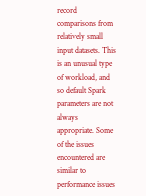record comparisons from relatively small input datasets. This is an unusual type of workload, and so default Spark parameters are not always appropriate. Some of the issues encountered are similar to performance issues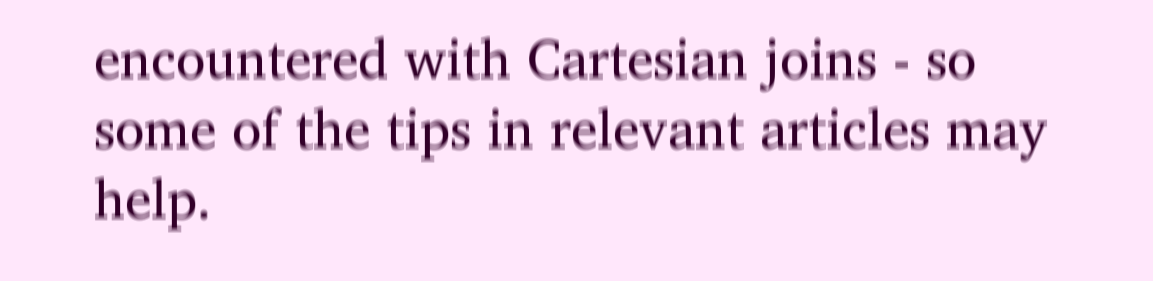encountered with Cartesian joins - so some of the tips in relevant articles may help.